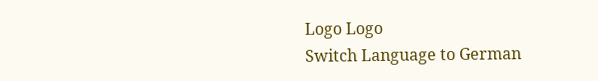Logo Logo
Switch Language to German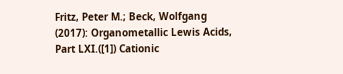Fritz, Peter M.; Beck, Wolfgang (2017): Organometallic Lewis Acids, Part LXI.([1]) Cationic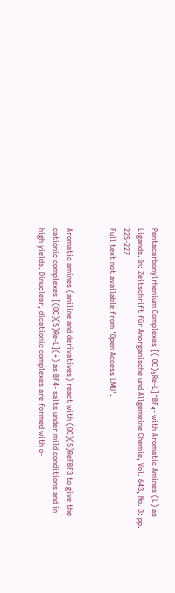Pentacarbonylrhenium Complexes [( OC)₅Re-L]⁺BF₄- with Aromatic Amines (L) as Ligands. In: Zeitschrift für Anorganische und Allgemeine Chemie, Vol. 643, No. 3: pp. 225-227
Full text not available from 'Open Access LMU'.


Aromatic amines (aniline and derivatives) react with (OC)(5)ReFBF3 to give the cationic complexes [(OC)(5)Re-L](+) as BF4- salts under mild conditions and in high yields. Dinuclear, dicationic complexes are formed with o-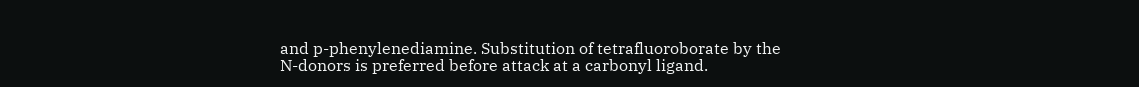and p-phenylenediamine. Substitution of tetrafluoroborate by the N-donors is preferred before attack at a carbonyl ligand.